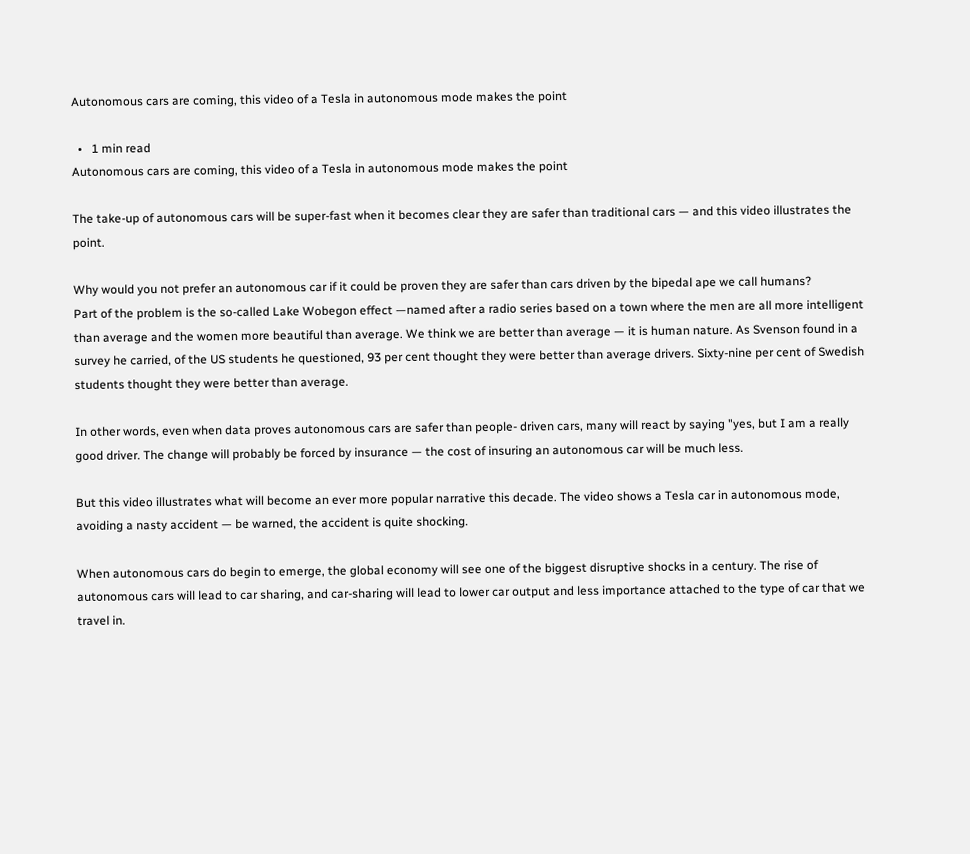Autonomous cars are coming, this video of a Tesla in autonomous mode makes the point

  •   1 min read
Autonomous cars are coming, this video of a Tesla in autonomous mode makes the point

The take-up of autonomous cars will be super-fast when it becomes clear they are safer than traditional cars — and this video illustrates the point.

Why would you not prefer an autonomous car if it could be proven they are safer than cars driven by the bipedal ape we call humans?
Part of the problem is the so-called Lake Wobegon effect —named after a radio series based on a town where the men are all more intelligent than average and the women more beautiful than average. We think we are better than average — it is human nature. As Svenson found in a survey he carried, of the US students he questioned, 93 per cent thought they were better than average drivers. Sixty-nine per cent of Swedish students thought they were better than average.

In other words, even when data proves autonomous cars are safer than people- driven cars, many will react by saying "yes, but I am a really good driver. The change will probably be forced by insurance — the cost of insuring an autonomous car will be much less.

But this video illustrates what will become an ever more popular narrative this decade. The video shows a Tesla car in autonomous mode, avoiding a nasty accident — be warned, the accident is quite shocking.

When autonomous cars do begin to emerge, the global economy will see one of the biggest disruptive shocks in a century. The rise of autonomous cars will lead to car sharing, and car-sharing will lead to lower car output and less importance attached to the type of car that we travel in.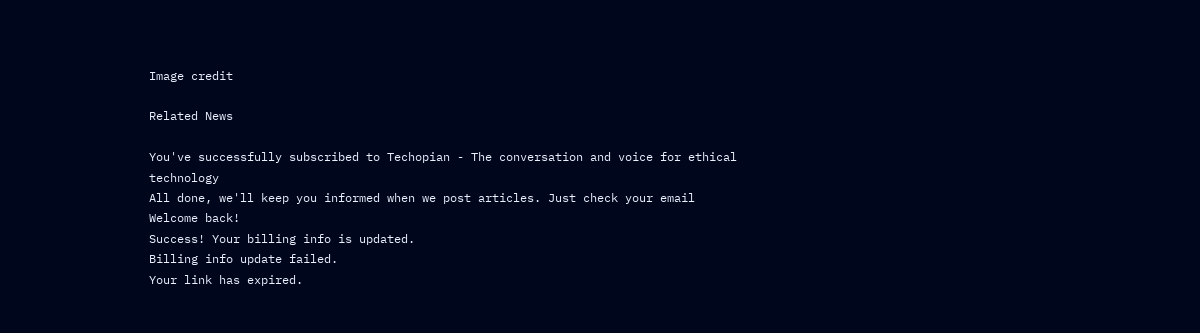Image credit

Related News

You've successfully subscribed to Techopian - The conversation and voice for ethical technology
All done, we'll keep you informed when we post articles. Just check your email
Welcome back!
Success! Your billing info is updated.
Billing info update failed.
Your link has expired.